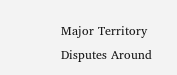Major Territory Disputes Around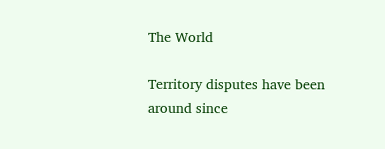The World

Territory disputes have been around since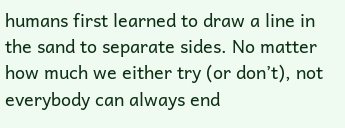humans first learned to draw a line in the sand to separate sides. No matter how much we either try (or don’t), not everybody can always end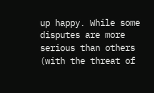up happy. While some disputes are more serious than others (with the threat of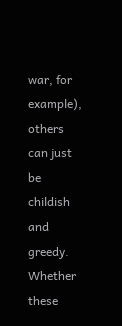war, for example), others can just be childish and greedy. Whether these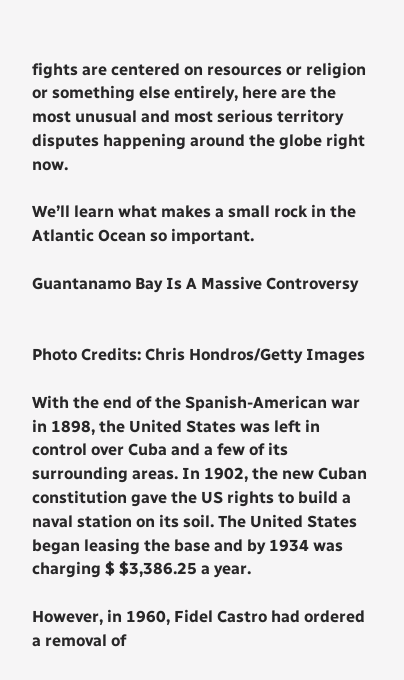fights are centered on resources or religion or something else entirely, here are the most unusual and most serious territory disputes happening around the globe right now.

We’ll learn what makes a small rock in the Atlantic Ocean so important.

Guantanamo Bay Is A Massive Controversy


Photo Credits: Chris Hondros/Getty Images

With the end of the Spanish-American war in 1898, the United States was left in control over Cuba and a few of its surrounding areas. In 1902, the new Cuban constitution gave the US rights to build a naval station on its soil. The United States began leasing the base and by 1934 was charging $ $3,386.25 a year.

However, in 1960, Fidel Castro had ordered a removal of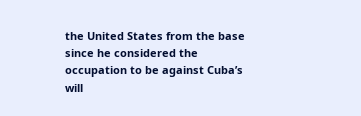the United States from the base since he considered the occupation to be against Cuba’s will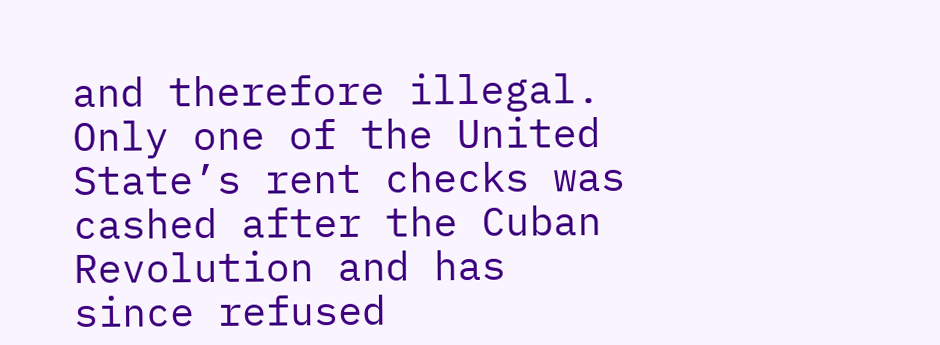and therefore illegal. Only one of the United State’s rent checks was cashed after the Cuban Revolution and has since refused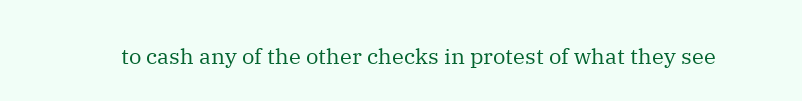to cash any of the other checks in protest of what they see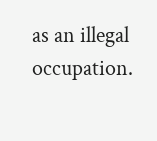as an illegal occupation.